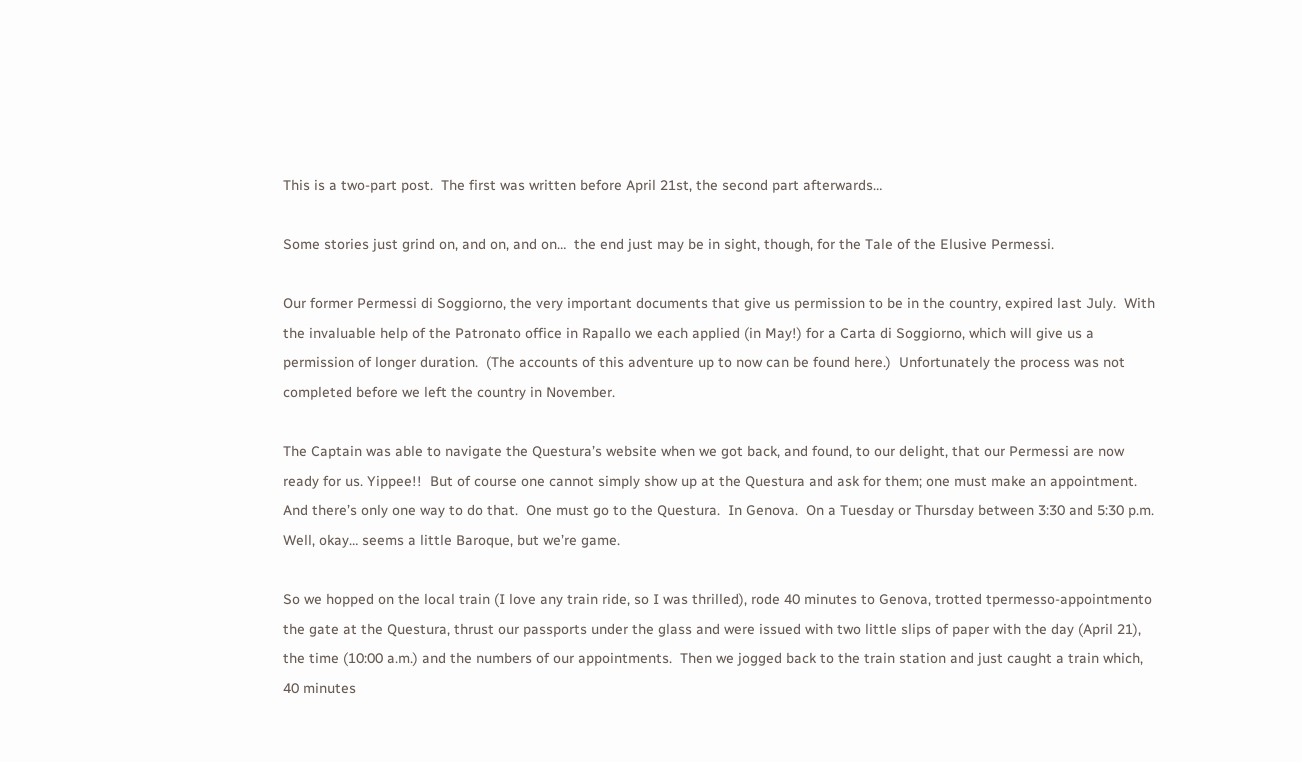This is a two-part post.  The first was written before April 21st, the second part afterwards…

Some stories just grind on, and on, and on…  the end just may be in sight, though, for the Tale of the Elusive Permessi.

Our former Permessi di Soggiorno, the very important documents that give us permission to be in the country, expired last July.  With the invaluable help of the Patronato office in Rapallo we each applied (in May!) for a Carta di Soggiorno, which will give us a permission of longer duration.  (The accounts of this adventure up to now can be found here.)  Unfortunately the process was not completed before we left the country in November.

The Captain was able to navigate the Questura’s website when we got back, and found, to our delight, that our Permessi are now ready for us. Yippee!!  But of course one cannot simply show up at the Questura and ask for them; one must make an appointment.  And there’s only one way to do that.  One must go to the Questura.  In Genova.  On a Tuesday or Thursday between 3:30 and 5:30 p.m.  Well, okay… seems a little Baroque, but we’re game.

So we hopped on the local train (I love any train ride, so I was thrilled), rode 40 minutes to Genova, trotted tpermesso-appointmento the gate at the Questura, thrust our passports under the glass and were issued with two little slips of paper with the day (April 21), the time (10:00 a.m.) and the numbers of our appointments.  Then we jogged back to the train station and just caught a train which, 40 minutes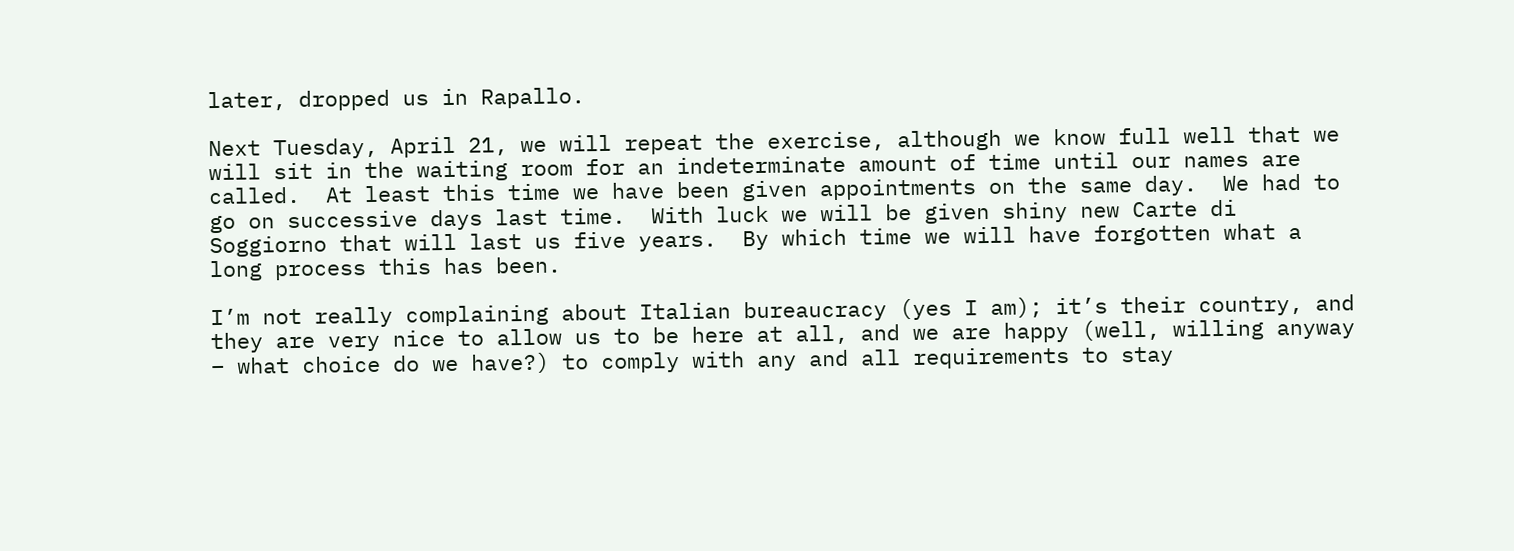later, dropped us in Rapallo.

Next Tuesday, April 21, we will repeat the exercise, although we know full well that we will sit in the waiting room for an indeterminate amount of time until our names are called.  At least this time we have been given appointments on the same day.  We had to go on successive days last time.  With luck we will be given shiny new Carte di Soggiorno that will last us five years.  By which time we will have forgotten what a long process this has been.

I’m not really complaining about Italian bureaucracy (yes I am); it’s their country, and they are very nice to allow us to be here at all, and we are happy (well, willing anyway – what choice do we have?) to comply with any and all requirements to stay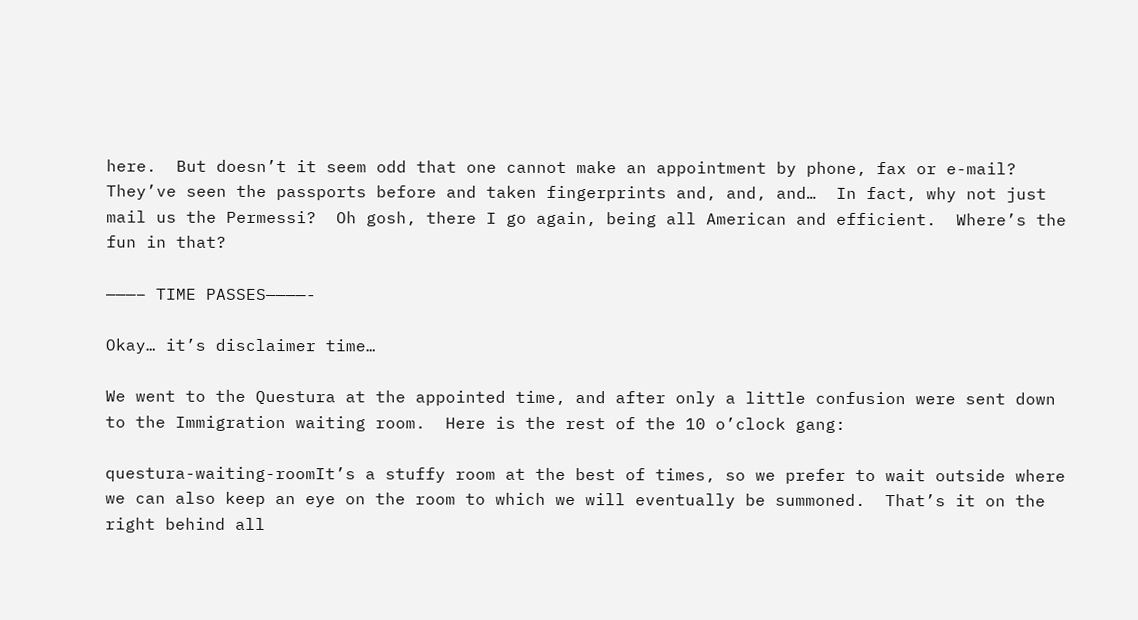here.  But doesn’t it seem odd that one cannot make an appointment by phone, fax or e-mail?  They’ve seen the passports before and taken fingerprints and, and, and…  In fact, why not just mail us the Permessi?  Oh gosh, there I go again, being all American and efficient.  Where’s the fun in that?

———– TIME PASSES————-

Okay… it’s disclaimer time…

We went to the Questura at the appointed time, and after only a little confusion were sent down to the Immigration waiting room.  Here is the rest of the 10 o’clock gang:

questura-waiting-roomIt’s a stuffy room at the best of times, so we prefer to wait outside where we can also keep an eye on the room to which we will eventually be summoned.  That’s it on the right behind all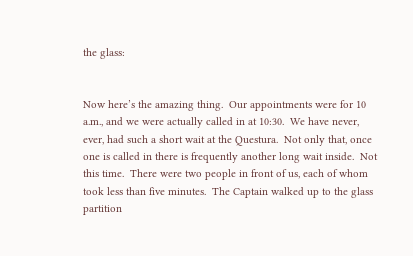the glass:


Now here’s the amazing thing.  Our appointments were for 10 a.m., and we were actually called in at 10:30.  We have never, ever, had such a short wait at the Questura.  Not only that, once one is called in there is frequently another long wait inside.  Not this time.  There were two people in front of us, each of whom took less than five minutes.  The Captain walked up to the glass partition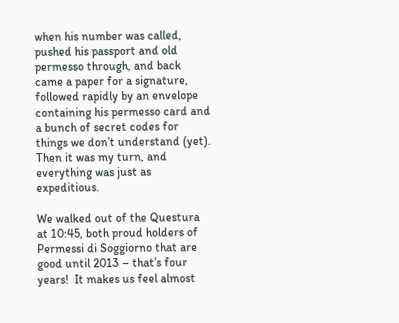when his number was called, pushed his passport and old permesso through, and back came a paper for a signature, followed rapidly by an envelope containing his permesso card and a bunch of secret codes for things we don’t understand (yet).  Then it was my turn, and everything was just as expeditious.

We walked out of the Questura at 10:45, both proud holders of Permessi di Soggiorno that are good until 2013 – that’s four years!  It makes us feel almost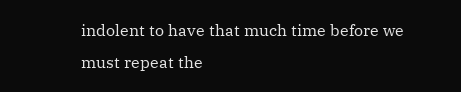indolent to have that much time before we must repeat the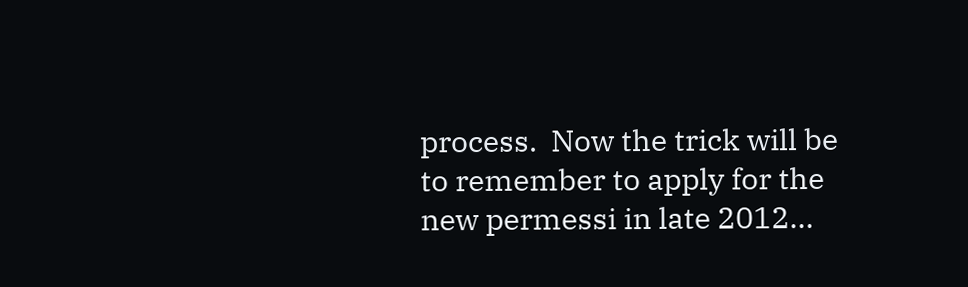process.  Now the trick will be to remember to apply for the new permessi in late 2012…